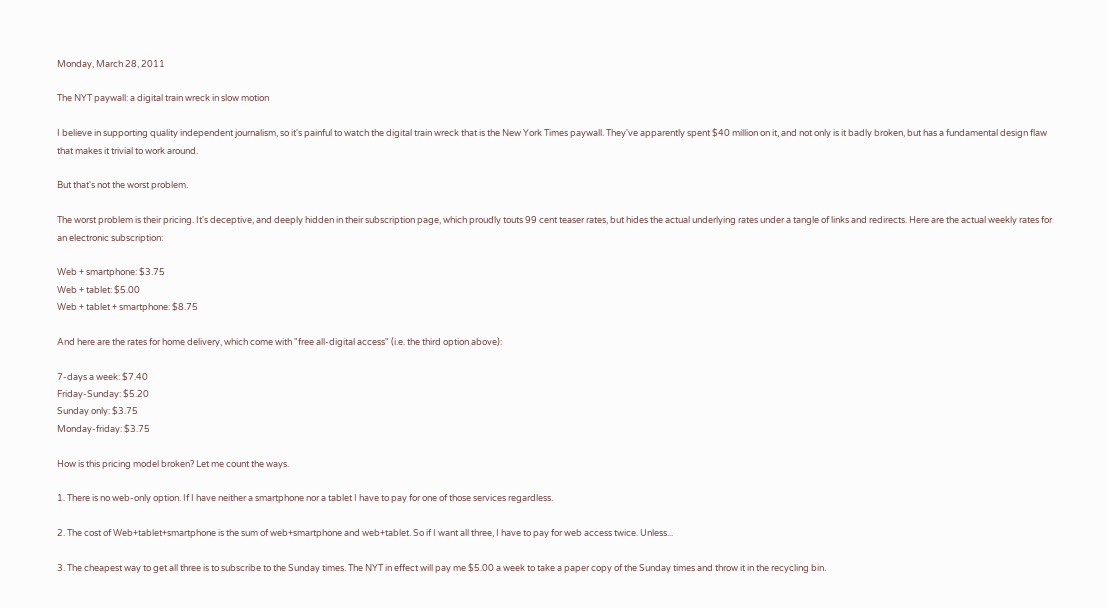Monday, March 28, 2011

The NYT paywall: a digital train wreck in slow motion

I believe in supporting quality independent journalism, so it's painful to watch the digital train wreck that is the New York Times paywall. They've apparently spent $40 million on it, and not only is it badly broken, but has a fundamental design flaw that makes it trivial to work around.

But that's not the worst problem.

The worst problem is their pricing. It's deceptive, and deeply hidden in their subscription page, which proudly touts 99 cent teaser rates, but hides the actual underlying rates under a tangle of links and redirects. Here are the actual weekly rates for an electronic subscription:

Web + smartphone: $3.75
Web + tablet: $5.00
Web + tablet + smartphone: $8.75

And here are the rates for home delivery, which come with "free all-digital access" (i.e. the third option above):

7-days a week: $7.40
Friday-Sunday: $5.20
Sunday only: $3.75
Monday-friday: $3.75

How is this pricing model broken? Let me count the ways.

1. There is no web-only option. If I have neither a smartphone nor a tablet I have to pay for one of those services regardless.

2. The cost of Web+tablet+smartphone is the sum of web+smartphone and web+tablet. So if I want all three, I have to pay for web access twice. Unless...

3. The cheapest way to get all three is to subscribe to the Sunday times. The NYT in effect will pay me $5.00 a week to take a paper copy of the Sunday times and throw it in the recycling bin.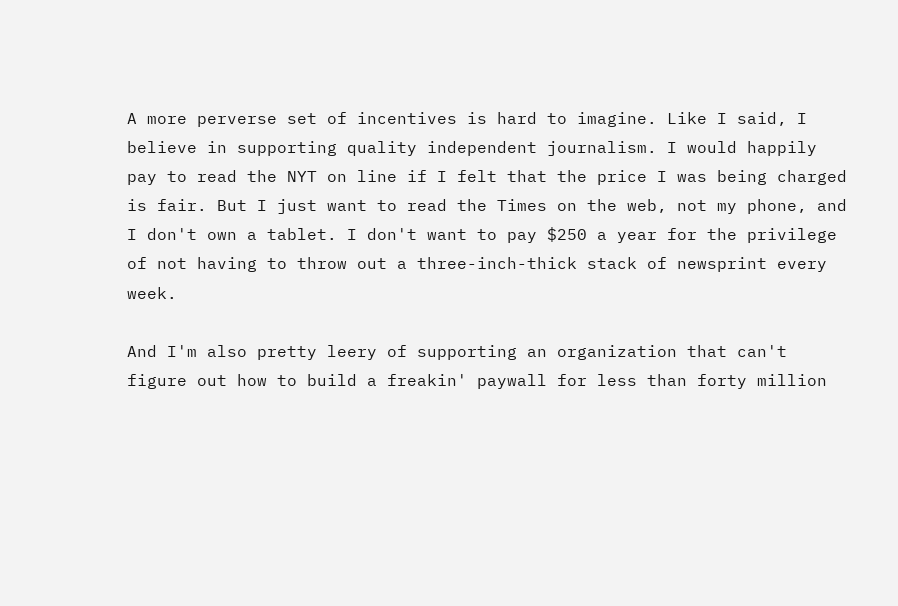A more perverse set of incentives is hard to imagine. Like I said, I believe in supporting quality independent journalism. I would happily pay to read the NYT on line if I felt that the price I was being charged is fair. But I just want to read the Times on the web, not my phone, and I don't own a tablet. I don't want to pay $250 a year for the privilege of not having to throw out a three-inch-thick stack of newsprint every week.

And I'm also pretty leery of supporting an organization that can't figure out how to build a freakin' paywall for less than forty million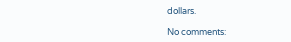dollars.

No comments: